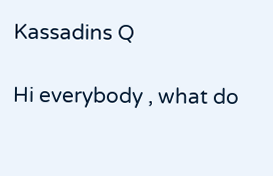Kassadins Q

Hi everybody , what do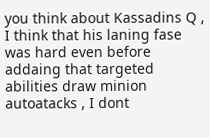you think about Kassadins Q , I think that his laning fase was hard even before addaing that targeted abilities draw minion autoatacks , I dont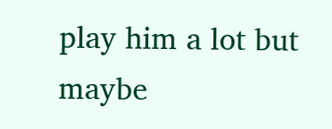play him a lot but maybe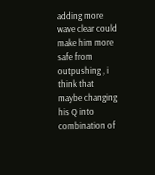adding more wave clear could make him more safe from outpushing , i think that maybe changing his Q into combination of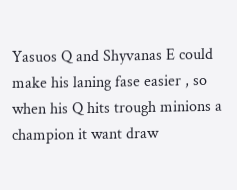Yasuos Q and Shyvanas E could make his laning fase easier , so when his Q hits trough minions a champion it want draw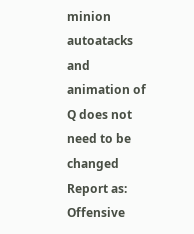minion autoatacks and animation of Q does not need to be changed
Report as:
Offensive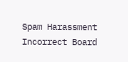Spam Harassment Incorrect Board